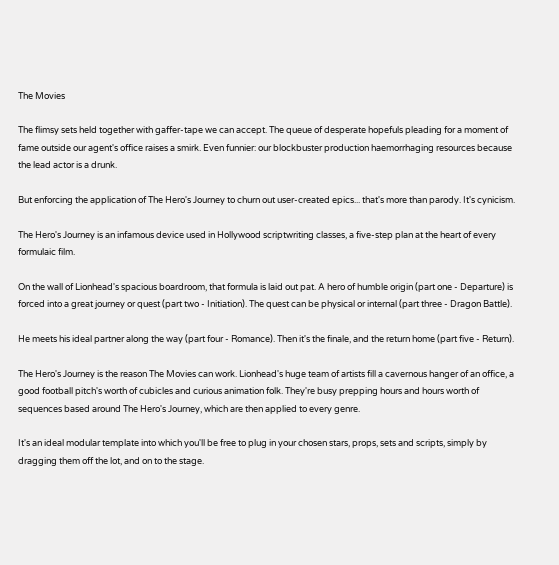The Movies

The flimsy sets held together with gaffer-tape we can accept. The queue of desperate hopefuls pleading for a moment of fame outside our agent's office raises a smirk. Even funnier: our blockbuster production haemorrhaging resources because the lead actor is a drunk.

But enforcing the application of The Hero's Journey to churn out user-created epics... that's more than parody. It's cynicism.

The Hero's Journey is an infamous device used in Hollywood scriptwriting classes, a five-step plan at the heart of every formulaic film.

On the wall of Lionhead's spacious boardroom, that formula is laid out pat. A hero of humble origin (part one - Departure) is forced into a great journey or quest (part two - Initiation). The quest can be physical or internal (part three - Dragon Battle).

He meets his ideal partner along the way (part four - Romance). Then it's the finale, and the return home (part five - Return).

The Hero's Journey is the reason The Movies can work. Lionhead's huge team of artists fill a cavernous hanger of an office, a good football pitch's worth of cubicles and curious animation folk. They're busy prepping hours and hours worth of sequences based around The Hero's Journey, which are then applied to every genre.

It's an ideal modular template into which you'll be free to plug in your chosen stars, props, sets and scripts, simply by dragging them off the lot, and on to the stage.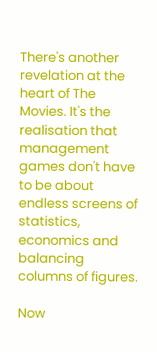There's another revelation at the heart of The Movies. It's the realisation that management games don't have to be about endless screens of statistics, economics and balancing columns of figures.

Now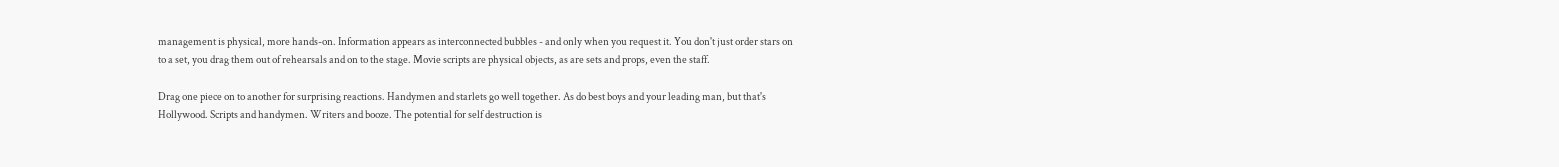management is physical, more hands-on. Information appears as interconnected bubbles - and only when you request it. You don't just order stars on to a set, you drag them out of rehearsals and on to the stage. Movie scripts are physical objects, as are sets and props, even the staff.

Drag one piece on to another for surprising reactions. Handymen and starlets go well together. As do best boys and your leading man, but that's Hollywood. Scripts and handymen. Writers and booze. The potential for self destruction is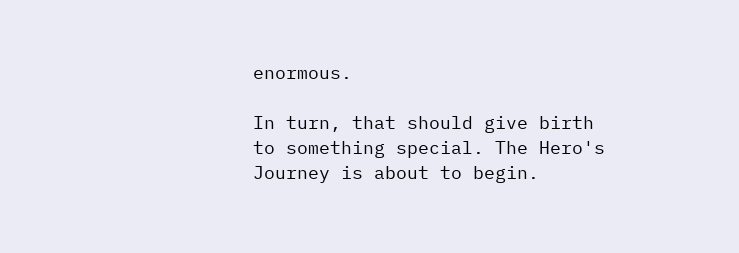enormous.

In turn, that should give birth to something special. The Hero's Journey is about to begin.